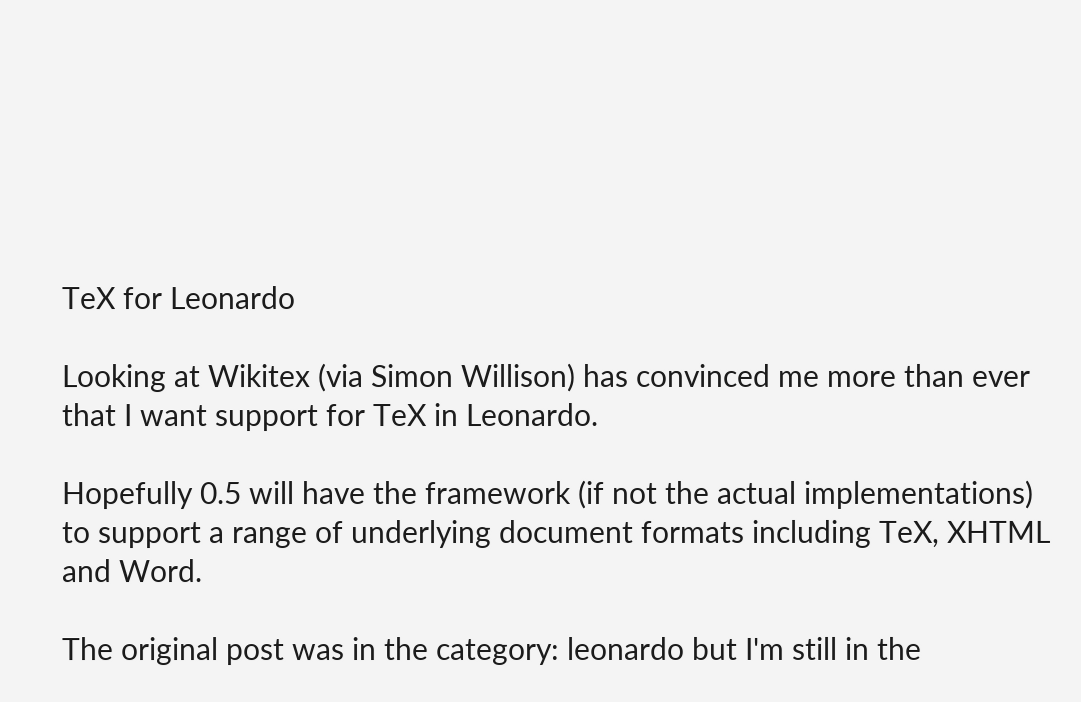TeX for Leonardo

Looking at Wikitex (via Simon Willison) has convinced me more than ever that I want support for TeX in Leonardo.

Hopefully 0.5 will have the framework (if not the actual implementations) to support a range of underlying document formats including TeX, XHTML and Word.

The original post was in the category: leonardo but I'm still in the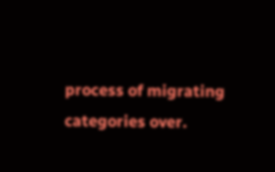process of migrating categories over.